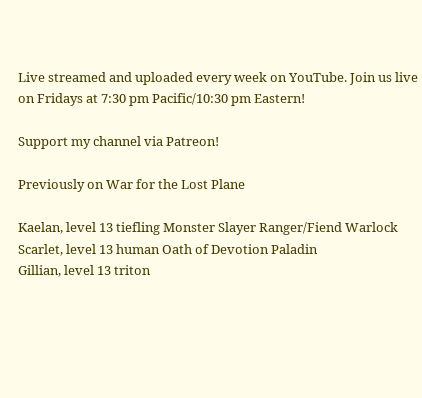Live streamed and uploaded every week on YouTube. Join us live on Fridays at 7:30 pm Pacific/10:30 pm Eastern!

Support my channel via Patreon!

Previously on War for the Lost Plane

Kaelan, level 13 tiefling Monster Slayer Ranger/Fiend Warlock
Scarlet, level 13 human Oath of Devotion Paladin
Gillian, level 13 triton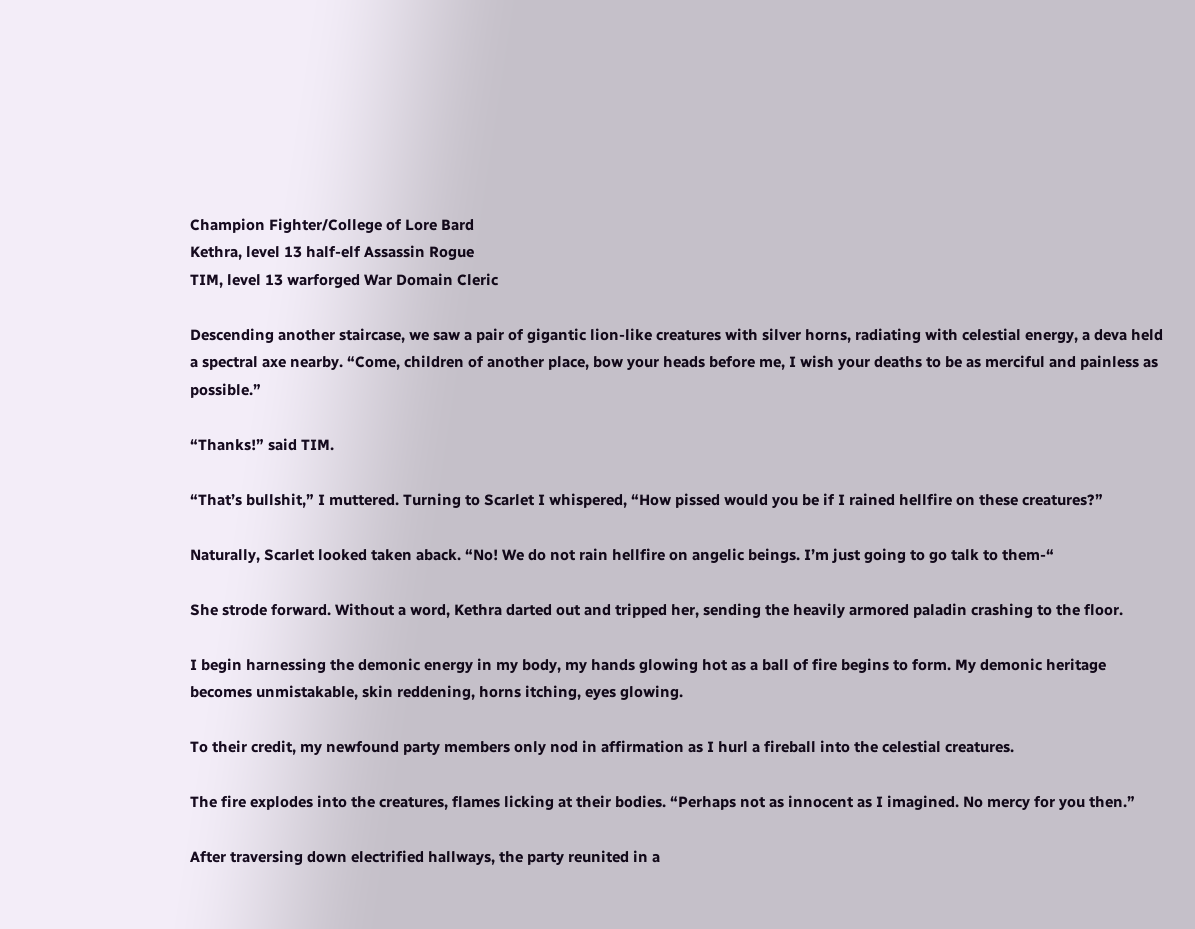Champion Fighter/College of Lore Bard
Kethra, level 13 half-elf Assassin Rogue
TIM, level 13 warforged War Domain Cleric

Descending another staircase, we saw a pair of gigantic lion-like creatures with silver horns, radiating with celestial energy, a deva held a spectral axe nearby. “Come, children of another place, bow your heads before me, I wish your deaths to be as merciful and painless as possible.”

“Thanks!” said TIM.

“That’s bullshit,” I muttered. Turning to Scarlet I whispered, “How pissed would you be if I rained hellfire on these creatures?”

Naturally, Scarlet looked taken aback. “No! We do not rain hellfire on angelic beings. I’m just going to go talk to them-“

She strode forward. Without a word, Kethra darted out and tripped her, sending the heavily armored paladin crashing to the floor.

I begin harnessing the demonic energy in my body, my hands glowing hot as a ball of fire begins to form. My demonic heritage becomes unmistakable, skin reddening, horns itching, eyes glowing.

To their credit, my newfound party members only nod in affirmation as I hurl a fireball into the celestial creatures.

The fire explodes into the creatures, flames licking at their bodies. “Perhaps not as innocent as I imagined. No mercy for you then.”

After traversing down electrified hallways, the party reunited in a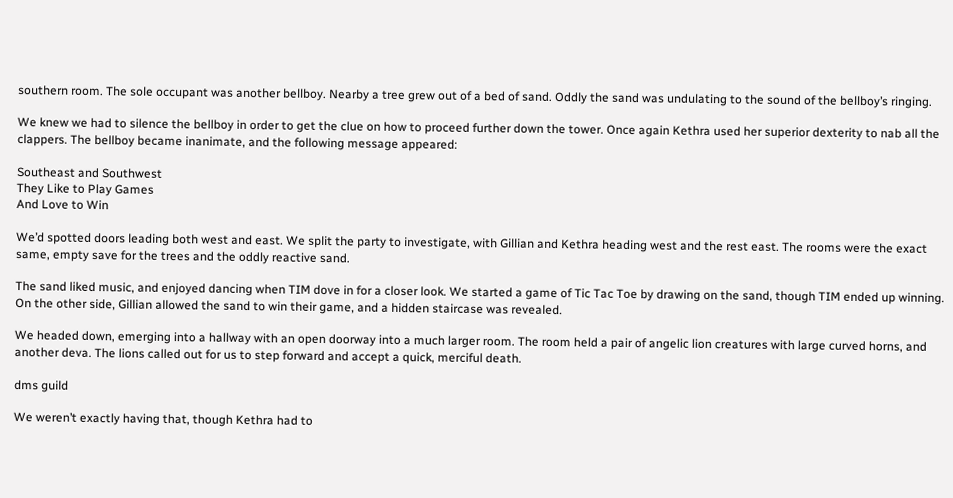southern room. The sole occupant was another bellboy. Nearby a tree grew out of a bed of sand. Oddly the sand was undulating to the sound of the bellboy’s ringing.

We knew we had to silence the bellboy in order to get the clue on how to proceed further down the tower. Once again Kethra used her superior dexterity to nab all the clappers. The bellboy became inanimate, and the following message appeared:

Southeast and Southwest
They Like to Play Games
And Love to Win

We’d spotted doors leading both west and east. We split the party to investigate, with Gillian and Kethra heading west and the rest east. The rooms were the exact same, empty save for the trees and the oddly reactive sand.

The sand liked music, and enjoyed dancing when TIM dove in for a closer look. We started a game of Tic Tac Toe by drawing on the sand, though TIM ended up winning. On the other side, Gillian allowed the sand to win their game, and a hidden staircase was revealed.

We headed down, emerging into a hallway with an open doorway into a much larger room. The room held a pair of angelic lion creatures with large curved horns, and another deva. The lions called out for us to step forward and accept a quick, merciful death.

dms guild

We weren’t exactly having that, though Kethra had to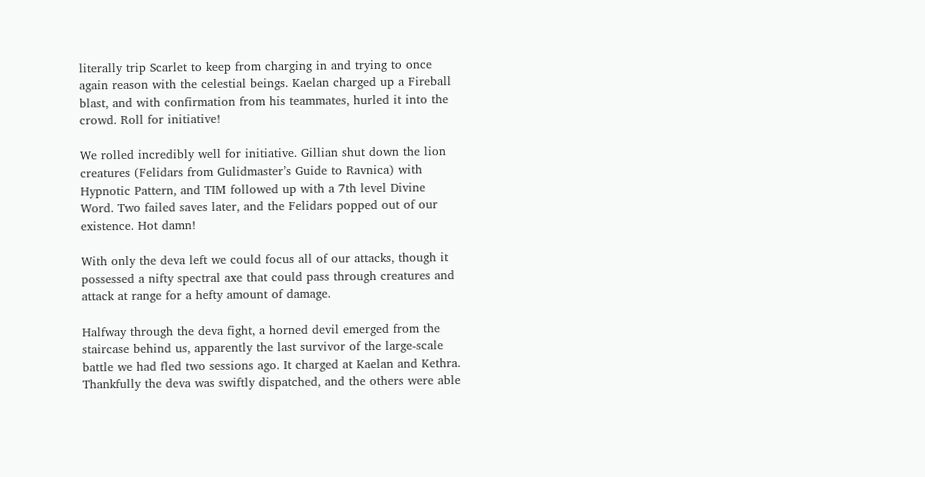literally trip Scarlet to keep from charging in and trying to once again reason with the celestial beings. Kaelan charged up a Fireball blast, and with confirmation from his teammates, hurled it into the crowd. Roll for initiative!

We rolled incredibly well for initiative. Gillian shut down the lion creatures (Felidars from Gulidmaster’s Guide to Ravnica) with Hypnotic Pattern, and TIM followed up with a 7th level Divine Word. Two failed saves later, and the Felidars popped out of our existence. Hot damn!

With only the deva left we could focus all of our attacks, though it possessed a nifty spectral axe that could pass through creatures and attack at range for a hefty amount of damage.

Halfway through the deva fight, a horned devil emerged from the staircase behind us, apparently the last survivor of the large-scale battle we had fled two sessions ago. It charged at Kaelan and Kethra. Thankfully the deva was swiftly dispatched, and the others were able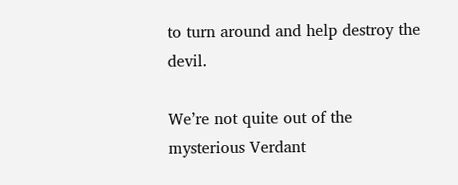to turn around and help destroy the devil.

We’re not quite out of the mysterious Verdant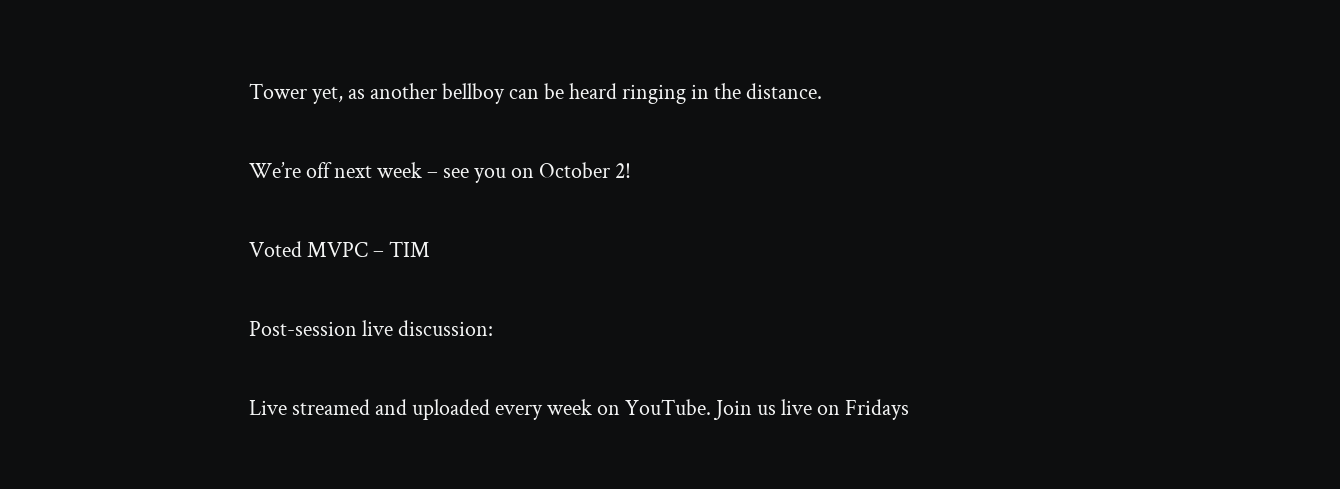Tower yet, as another bellboy can be heard ringing in the distance.

We’re off next week – see you on October 2!

Voted MVPC – TIM

Post-session live discussion:

Live streamed and uploaded every week on YouTube. Join us live on Fridays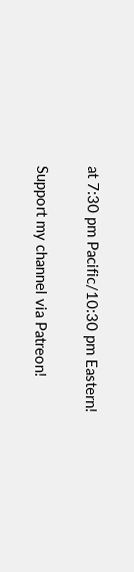at 7:30 pm Pacific/10:30 pm Eastern!

Support my channel via Patreon!